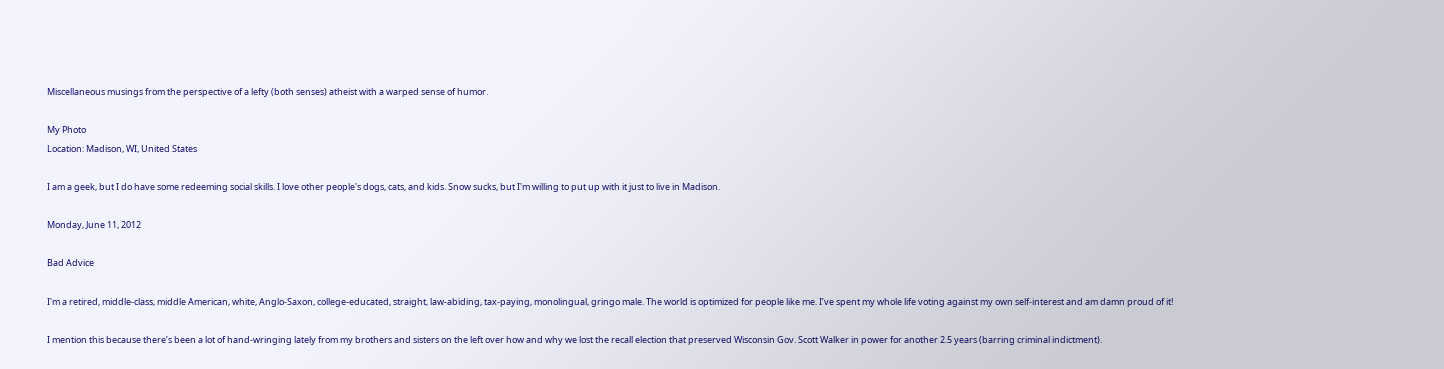Miscellaneous musings from the perspective of a lefty (both senses) atheist with a warped sense of humor.

My Photo
Location: Madison, WI, United States

I am a geek, but I do have some redeeming social skills. I love other people's dogs, cats, and kids. Snow sucks, but I'm willing to put up with it just to live in Madison.

Monday, June 11, 2012

Bad Advice

I'm a retired, middle-class, middle American, white, Anglo-Saxon, college-educated, straight, law-abiding, tax-paying, monolingual, gringo male. The world is optimized for people like me. I’ve spent my whole life voting against my own self-interest and am damn proud of it!

I mention this because there’s been a lot of hand-wringing lately from my brothers and sisters on the left over how and why we lost the recall election that preserved Wisconsin Gov. Scott Walker in power for another 2.5 years (barring criminal indictment).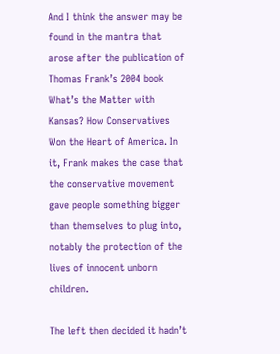And I think the answer may be found in the mantra that arose after the publication of Thomas Frank’s 2004 book What’s the Matter with Kansas? How Conservatives Won the Heart of America. In it, Frank makes the case that the conservative movement gave people something bigger than themselves to plug into, notably the protection of the lives of innocent unborn children.

The left then decided it hadn’t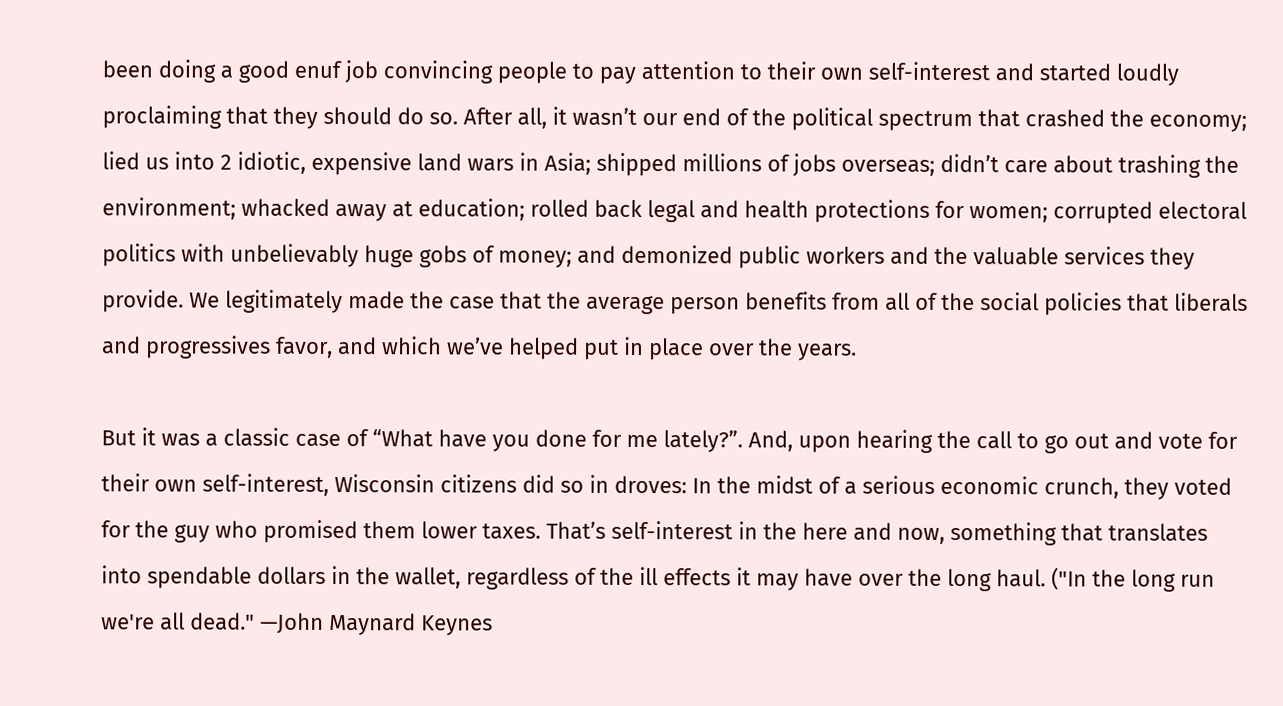been doing a good enuf job convincing people to pay attention to their own self-interest and started loudly proclaiming that they should do so. After all, it wasn’t our end of the political spectrum that crashed the economy; lied us into 2 idiotic, expensive land wars in Asia; shipped millions of jobs overseas; didn’t care about trashing the environment; whacked away at education; rolled back legal and health protections for women; corrupted electoral politics with unbelievably huge gobs of money; and demonized public workers and the valuable services they provide. We legitimately made the case that the average person benefits from all of the social policies that liberals and progressives favor, and which we’ve helped put in place over the years.

But it was a classic case of “What have you done for me lately?”. And, upon hearing the call to go out and vote for their own self-interest, Wisconsin citizens did so in droves: In the midst of a serious economic crunch, they voted for the guy who promised them lower taxes. That’s self-interest in the here and now, something that translates into spendable dollars in the wallet, regardless of the ill effects it may have over the long haul. ("In the long run we're all dead." —John Maynard Keynes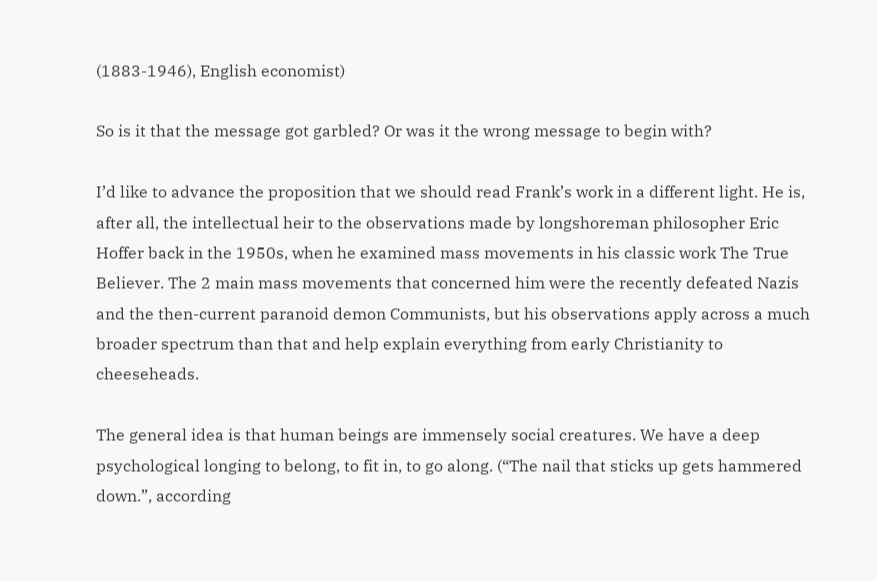(1883-1946), English economist)

So is it that the message got garbled? Or was it the wrong message to begin with?

I’d like to advance the proposition that we should read Frank’s work in a different light. He is, after all, the intellectual heir to the observations made by longshoreman philosopher Eric Hoffer back in the 1950s, when he examined mass movements in his classic work The True Believer. The 2 main mass movements that concerned him were the recently defeated Nazis and the then-current paranoid demon Communists, but his observations apply across a much broader spectrum than that and help explain everything from early Christianity to cheeseheads.

The general idea is that human beings are immensely social creatures. We have a deep psychological longing to belong, to fit in, to go along. (“The nail that sticks up gets hammered down.”, according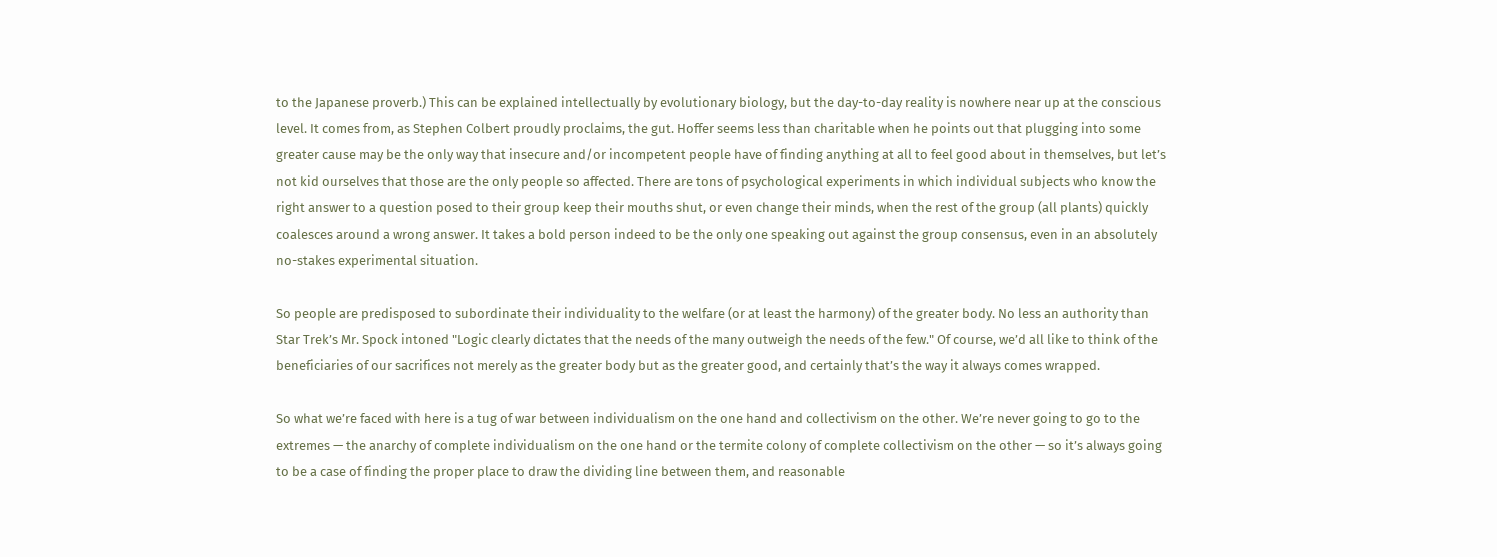to the Japanese proverb.) This can be explained intellectually by evolutionary biology, but the day-to-day reality is nowhere near up at the conscious level. It comes from, as Stephen Colbert proudly proclaims, the gut. Hoffer seems less than charitable when he points out that plugging into some greater cause may be the only way that insecure and/or incompetent people have of finding anything at all to feel good about in themselves, but let’s not kid ourselves that those are the only people so affected. There are tons of psychological experiments in which individual subjects who know the right answer to a question posed to their group keep their mouths shut, or even change their minds, when the rest of the group (all plants) quickly coalesces around a wrong answer. It takes a bold person indeed to be the only one speaking out against the group consensus, even in an absolutely no-stakes experimental situation.

So people are predisposed to subordinate their individuality to the welfare (or at least the harmony) of the greater body. No less an authority than Star Trek’s Mr. Spock intoned "Logic clearly dictates that the needs of the many outweigh the needs of the few." Of course, we’d all like to think of the beneficiaries of our sacrifices not merely as the greater body but as the greater good, and certainly that’s the way it always comes wrapped.

So what we’re faced with here is a tug of war between individualism on the one hand and collectivism on the other. We’re never going to go to the extremes — the anarchy of complete individualism on the one hand or the termite colony of complete collectivism on the other — so it’s always going to be a case of finding the proper place to draw the dividing line between them, and reasonable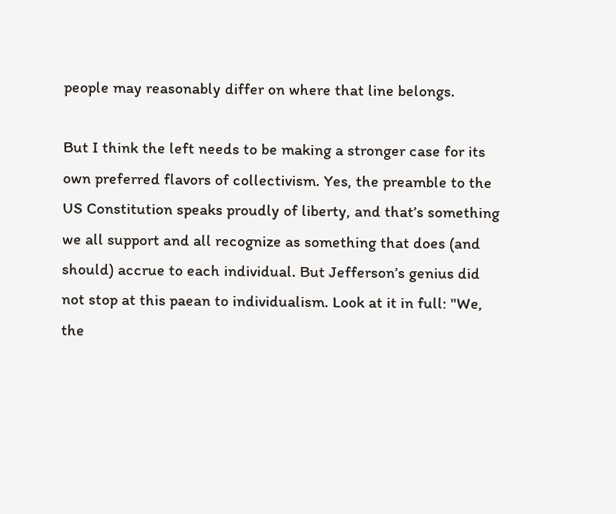people may reasonably differ on where that line belongs.

But I think the left needs to be making a stronger case for its own preferred flavors of collectivism. Yes, the preamble to the US Constitution speaks proudly of liberty, and that’s something we all support and all recognize as something that does (and should) accrue to each individual. But Jefferson’s genius did not stop at this paean to individualism. Look at it in full: "We, the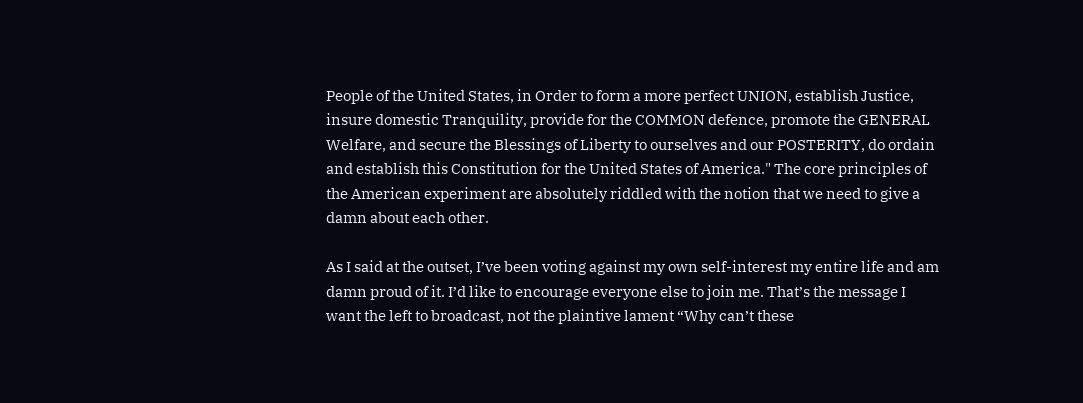People of the United States, in Order to form a more perfect UNION, establish Justice, insure domestic Tranquility, provide for the COMMON defence, promote the GENERAL Welfare, and secure the Blessings of Liberty to ourselves and our POSTERITY, do ordain and establish this Constitution for the United States of America." The core principles of the American experiment are absolutely riddled with the notion that we need to give a damn about each other.

As I said at the outset, I’ve been voting against my own self-interest my entire life and am damn proud of it. I’d like to encourage everyone else to join me. That’s the message I want the left to broadcast, not the plaintive lament “Why can’t these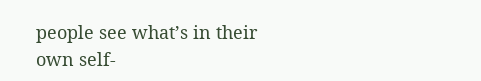people see what’s in their own self-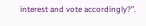interest and vote accordingly?”.